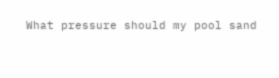What pressure should my pool sand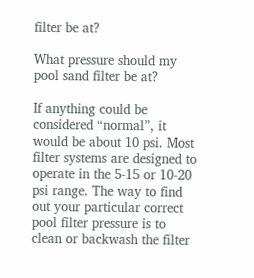filter be at?

What pressure should my pool sand filter be at?

If anything could be considered “normal”, it would be about 10 psi. Most filter systems are designed to operate in the 5-15 or 10-20 psi range. The way to find out your particular correct pool filter pressure is to clean or backwash the filter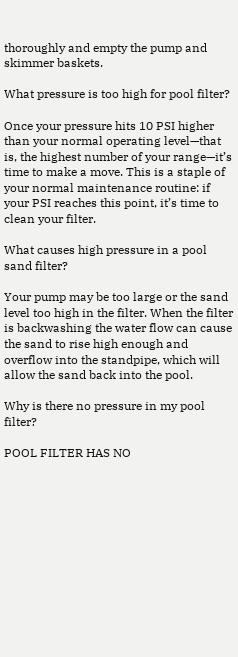thoroughly and empty the pump and skimmer baskets.

What pressure is too high for pool filter?

Once your pressure hits 10 PSI higher than your normal operating level—that is, the highest number of your range—it’s time to make a move. This is a staple of your normal maintenance routine: if your PSI reaches this point, it’s time to clean your filter.

What causes high pressure in a pool sand filter?

Your pump may be too large or the sand level too high in the filter. When the filter is backwashing the water flow can cause the sand to rise high enough and overflow into the standpipe, which will allow the sand back into the pool.

Why is there no pressure in my pool filter?

POOL FILTER HAS NO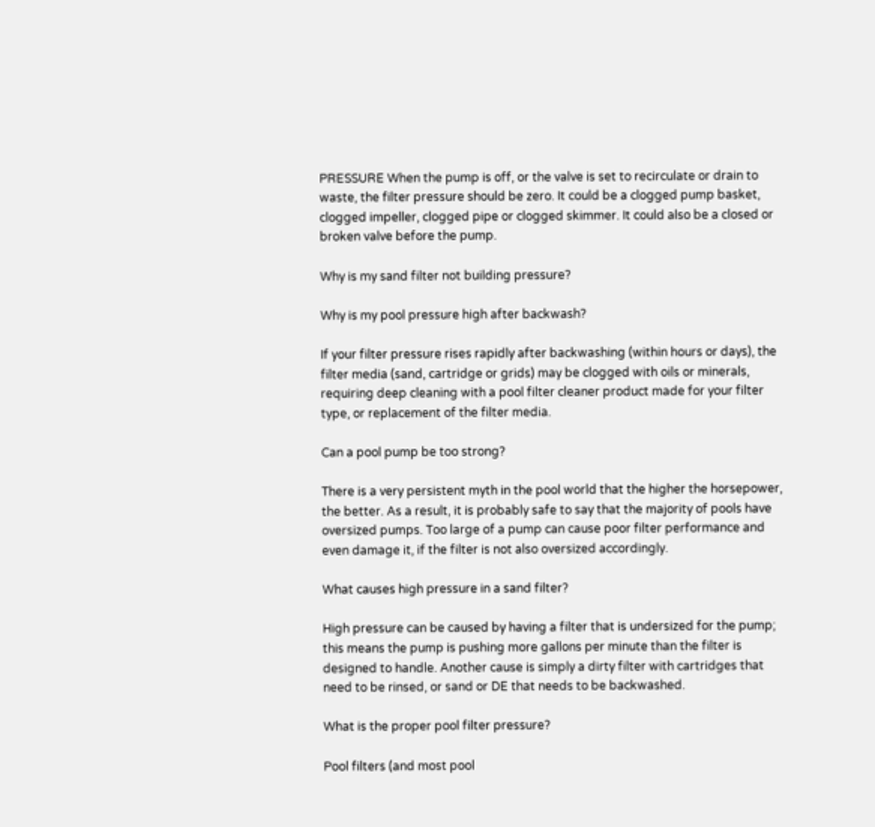PRESSURE When the pump is off, or the valve is set to recirculate or drain to waste, the filter pressure should be zero. It could be a clogged pump basket, clogged impeller, clogged pipe or clogged skimmer. It could also be a closed or broken valve before the pump.

Why is my sand filter not building pressure?

Why is my pool pressure high after backwash?

If your filter pressure rises rapidly after backwashing (within hours or days), the filter media (sand, cartridge or grids) may be clogged with oils or minerals, requiring deep cleaning with a pool filter cleaner product made for your filter type, or replacement of the filter media.

Can a pool pump be too strong?

There is a very persistent myth in the pool world that the higher the horsepower, the better. As a result, it is probably safe to say that the majority of pools have oversized pumps. Too large of a pump can cause poor filter performance and even damage it, if the filter is not also oversized accordingly.

What causes high pressure in a sand filter?

High pressure can be caused by having a filter that is undersized for the pump; this means the pump is pushing more gallons per minute than the filter is designed to handle. Another cause is simply a dirty filter with cartridges that need to be rinsed, or sand or DE that needs to be backwashed.

What is the proper pool filter pressure?

Pool filters (and most pool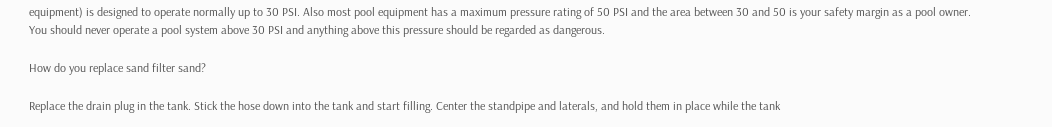equipment) is designed to operate normally up to 30 PSI. Also most pool equipment has a maximum pressure rating of 50 PSI and the area between 30 and 50 is your safety margin as a pool owner. You should never operate a pool system above 30 PSI and anything above this pressure should be regarded as dangerous.

How do you replace sand filter sand?

Replace the drain plug in the tank. Stick the hose down into the tank and start filling. Center the standpipe and laterals, and hold them in place while the tank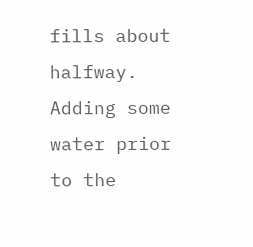fills about halfway. Adding some water prior to the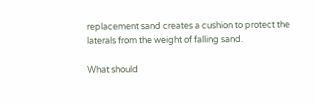replacement sand creates a cushion to protect the laterals from the weight of falling sand.

What should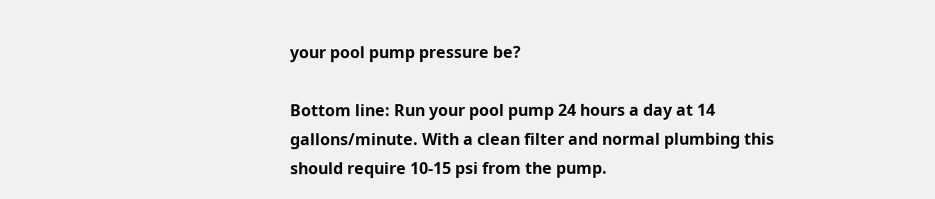your pool pump pressure be?

Bottom line: Run your pool pump 24 hours a day at 14 gallons/minute. With a clean filter and normal plumbing this should require 10-15 psi from the pump.